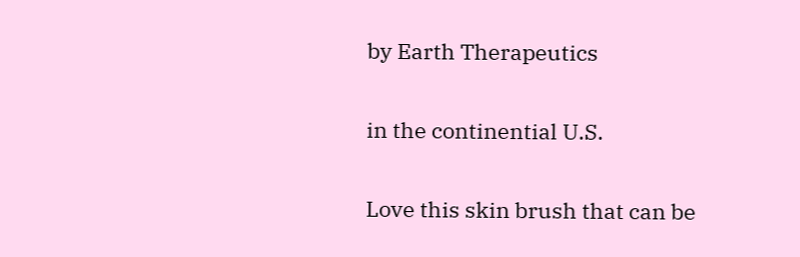by Earth Therapeutics

in the continential U.S.

Love this skin brush that can be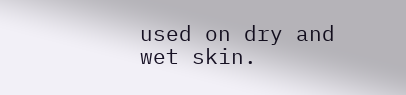used on dry and wet skin.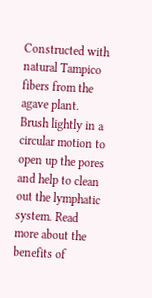Constructed with natural Tampico fibers from the agave plant. Brush lightly in a circular motion to open up the pores and help to clean out the lymphatic system. Read more about the benefits of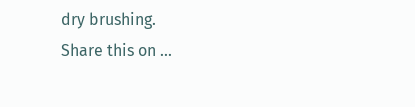dry brushing.
Share this on ...